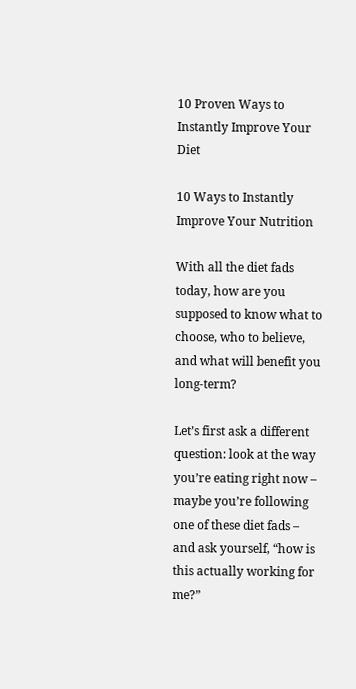10 Proven Ways to Instantly Improve Your Diet

10 Ways to Instantly Improve Your Nutrition

With all the diet fads today, how are you supposed to know what to choose, who to believe, and what will benefit you long-term?

Let’s first ask a different question: look at the way you’re eating right now – maybe you’re following one of these diet fads – and ask yourself, “how is this actually working for me?”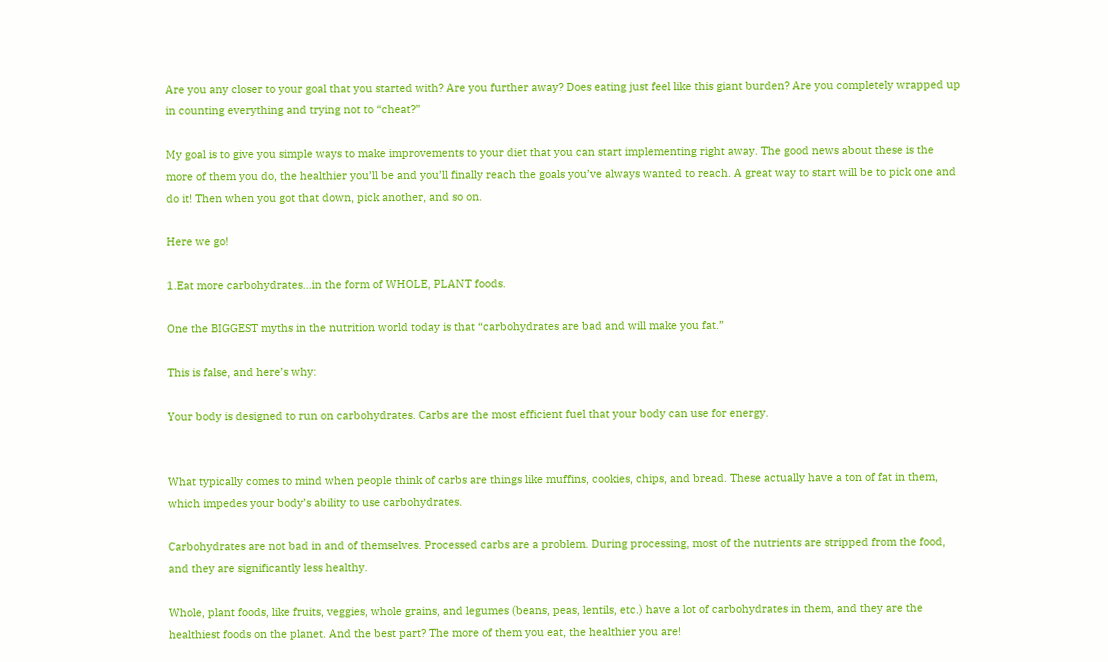Are you any closer to your goal that you started with? Are you further away? Does eating just feel like this giant burden? Are you completely wrapped up in counting everything and trying not to “cheat?”

My goal is to give you simple ways to make improvements to your diet that you can start implementing right away. The good news about these is the more of them you do, the healthier you’ll be and you’ll finally reach the goals you’ve always wanted to reach. A great way to start will be to pick one and do it! Then when you got that down, pick another, and so on.

Here we go!

1.Eat more carbohydrates…in the form of WHOLE, PLANT foods.

One the BIGGEST myths in the nutrition world today is that “carbohydrates are bad and will make you fat.”

This is false, and here’s why:

Your body is designed to run on carbohydrates. Carbs are the most efficient fuel that your body can use for energy.


What typically comes to mind when people think of carbs are things like muffins, cookies, chips, and bread. These actually have a ton of fat in them, which impedes your body’s ability to use carbohydrates.

Carbohydrates are not bad in and of themselves. Processed carbs are a problem. During processing, most of the nutrients are stripped from the food, and they are significantly less healthy.

Whole, plant foods, like fruits, veggies, whole grains, and legumes (beans, peas, lentils, etc.) have a lot of carbohydrates in them, and they are the healthiest foods on the planet. And the best part? The more of them you eat, the healthier you are!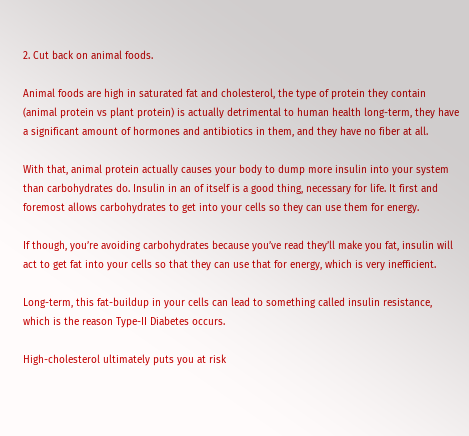2. Cut back on animal foods.

Animal foods are high in saturated fat and cholesterol, the type of protein they contain (animal protein vs plant protein) is actually detrimental to human health long-term, they have a significant amount of hormones and antibiotics in them, and they have no fiber at all.

With that, animal protein actually causes your body to dump more insulin into your system than carbohydrates do. Insulin in an of itself is a good thing, necessary for life. It first and foremost allows carbohydrates to get into your cells so they can use them for energy.

If though, you’re avoiding carbohydrates because you’ve read they’ll make you fat, insulin will act to get fat into your cells so that they can use that for energy, which is very inefficient.

Long-term, this fat-buildup in your cells can lead to something called insulin resistance, which is the reason Type-II Diabetes occurs.

High-cholesterol ultimately puts you at risk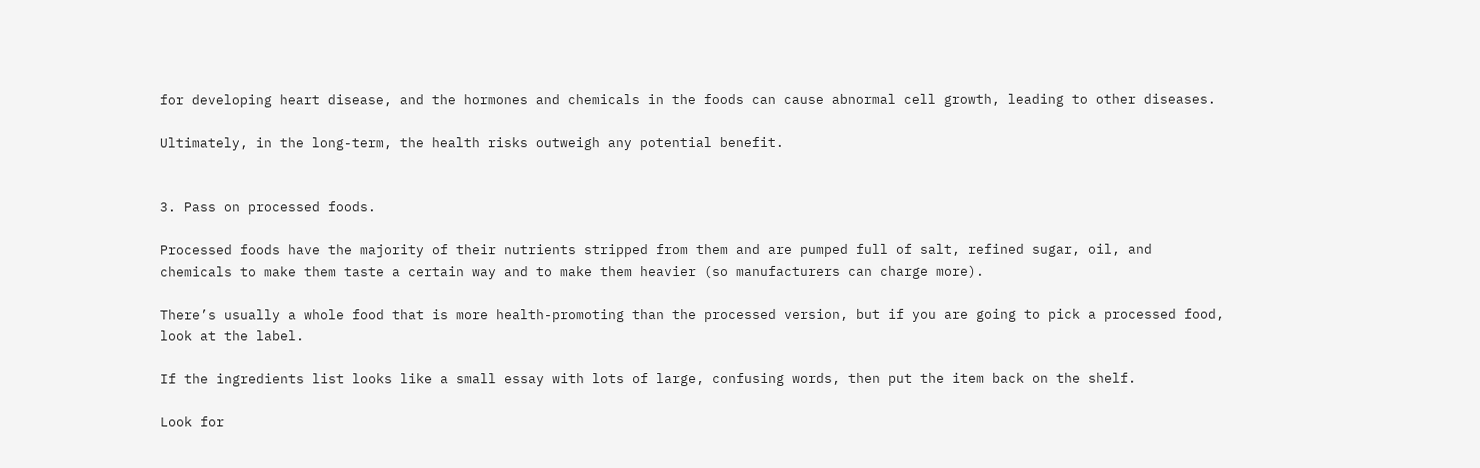for developing heart disease, and the hormones and chemicals in the foods can cause abnormal cell growth, leading to other diseases.

Ultimately, in the long-term, the health risks outweigh any potential benefit.


3. Pass on processed foods.

Processed foods have the majority of their nutrients stripped from them and are pumped full of salt, refined sugar, oil, and chemicals to make them taste a certain way and to make them heavier (so manufacturers can charge more).

There’s usually a whole food that is more health-promoting than the processed version, but if you are going to pick a processed food, look at the label.

If the ingredients list looks like a small essay with lots of large, confusing words, then put the item back on the shelf.

Look for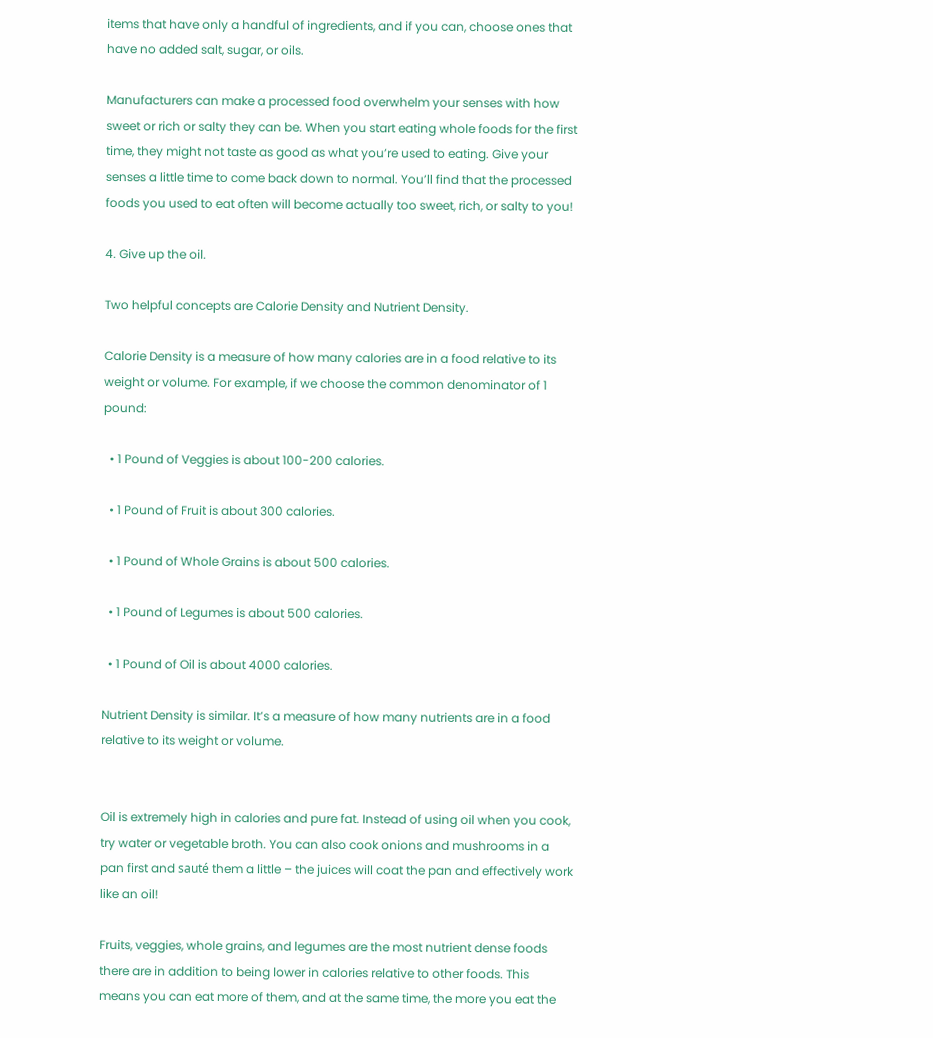items that have only a handful of ingredients, and if you can, choose ones that have no added salt, sugar, or oils.

Manufacturers can make a processed food overwhelm your senses with how sweet or rich or salty they can be. When you start eating whole foods for the first time, they might not taste as good as what you’re used to eating. Give your senses a little time to come back down to normal. You’ll find that the processed foods you used to eat often will become actually too sweet, rich, or salty to you!

4. Give up the oil.

Two helpful concepts are Calorie Density and Nutrient Density.

Calorie Density is a measure of how many calories are in a food relative to its weight or volume. For example, if we choose the common denominator of 1 pound:

  • 1 Pound of Veggies is about 100-200 calories.

  • 1 Pound of Fruit is about 300 calories.

  • 1 Pound of Whole Grains is about 500 calories.

  • 1 Pound of Legumes is about 500 calories.

  • 1 Pound of Oil is about 4000 calories.

Nutrient Density is similar. It’s a measure of how many nutrients are in a food relative to its weight or volume.


Oil is extremely high in calories and pure fat. Instead of using oil when you cook, try water or vegetable broth. You can also cook onions and mushrooms in a pan first and sauté them a little – the juices will coat the pan and effectively work like an oil!

Fruits, veggies, whole grains, and legumes are the most nutrient dense foods there are in addition to being lower in calories relative to other foods. This means you can eat more of them, and at the same time, the more you eat the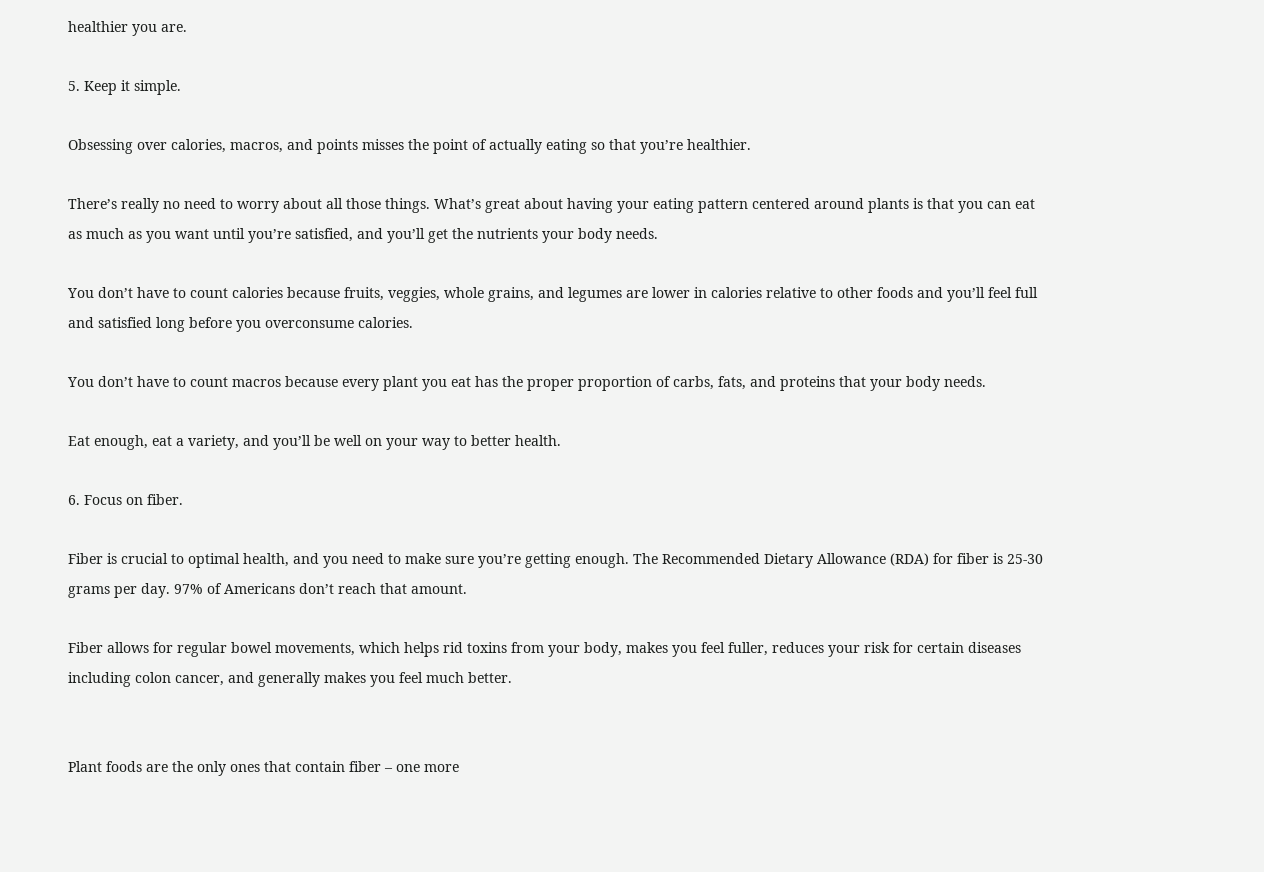healthier you are.

5. Keep it simple.

Obsessing over calories, macros, and points misses the point of actually eating so that you’re healthier.

There’s really no need to worry about all those things. What’s great about having your eating pattern centered around plants is that you can eat as much as you want until you’re satisfied, and you’ll get the nutrients your body needs.

You don’t have to count calories because fruits, veggies, whole grains, and legumes are lower in calories relative to other foods and you’ll feel full and satisfied long before you overconsume calories.

You don’t have to count macros because every plant you eat has the proper proportion of carbs, fats, and proteins that your body needs.

Eat enough, eat a variety, and you’ll be well on your way to better health.

6. Focus on fiber.

Fiber is crucial to optimal health, and you need to make sure you’re getting enough. The Recommended Dietary Allowance (RDA) for fiber is 25-30 grams per day. 97% of Americans don’t reach that amount.

Fiber allows for regular bowel movements, which helps rid toxins from your body, makes you feel fuller, reduces your risk for certain diseases including colon cancer, and generally makes you feel much better.


Plant foods are the only ones that contain fiber – one more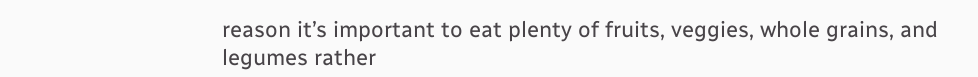reason it’s important to eat plenty of fruits, veggies, whole grains, and legumes rather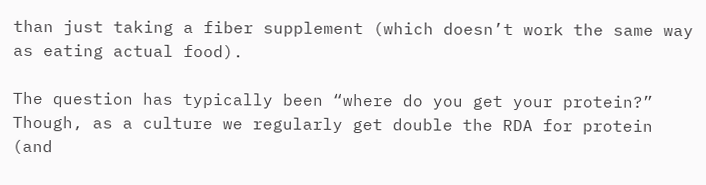than just taking a fiber supplement (which doesn’t work the same way as eating actual food).

The question has typically been “where do you get your protein?” Though, as a culture we regularly get double the RDA for protein (and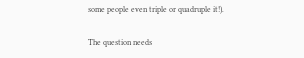some people even triple or quadruple it!).

The question needs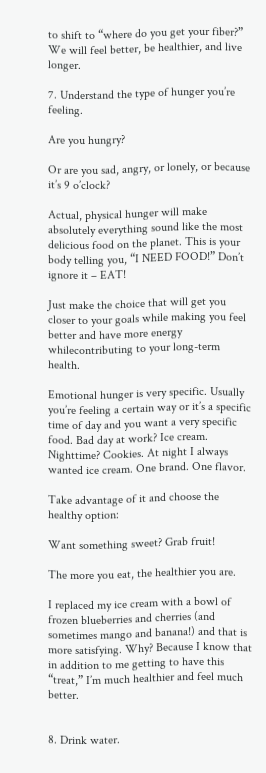to shift to “where do you get your fiber?” We will feel better, be healthier, and live longer.

7. Understand the type of hunger you’re feeling.

Are you hungry?

Or are you sad, angry, or lonely, or because it’s 9 o’clock?

Actual, physical hunger will make absolutely everything sound like the most delicious food on the planet. This is your body telling you, “I NEED FOOD!” Don’t ignore it – EAT!

Just make the choice that will get you closer to your goals while making you feel better and have more energy whilecontributing to your long-term health.

Emotional hunger is very specific. Usually you’re feeling a certain way or it’s a specific time of day and you want a very specific food. Bad day at work? Ice cream. Nighttime? Cookies. At night I always wanted ice cream. One brand. One flavor.

Take advantage of it and choose the healthy option:

Want something sweet? Grab fruit!

The more you eat, the healthier you are.

I replaced my ice cream with a bowl of frozen blueberries and cherries (and sometimes mango and banana!) and that is more satisfying. Why? Because I know that in addition to me getting to have this “treat,” I’m much healthier and feel much better.


8. Drink water.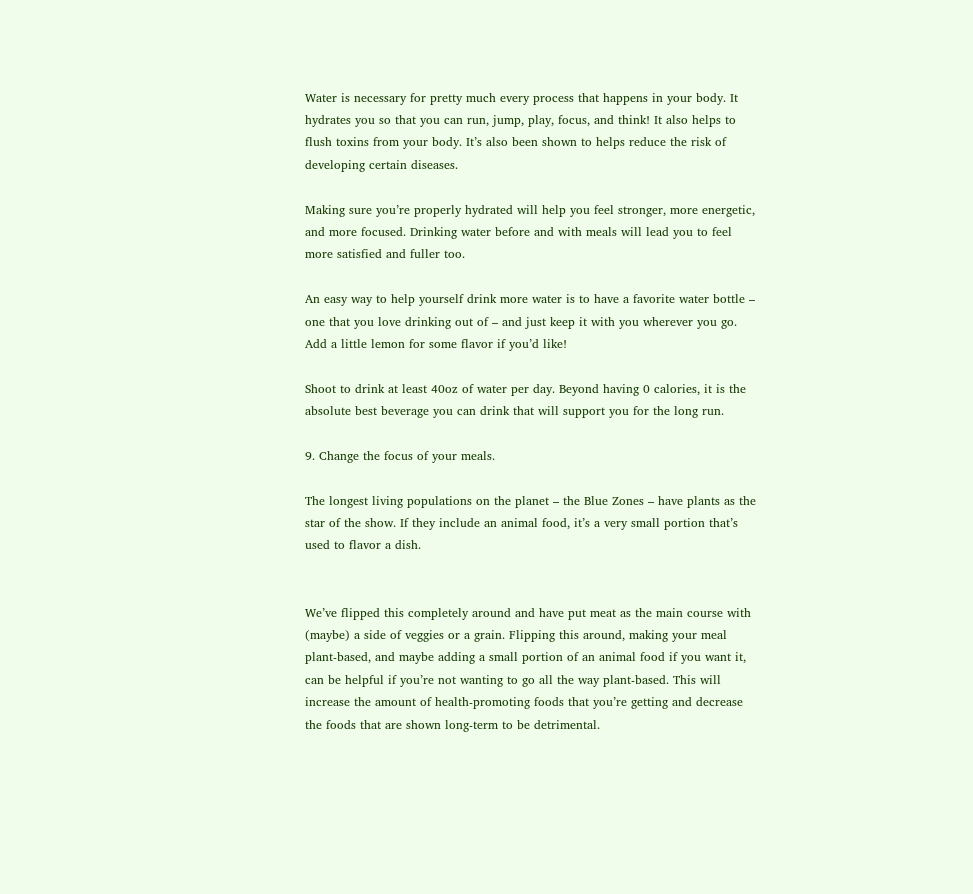Water is necessary for pretty much every process that happens in your body. It hydrates you so that you can run, jump, play, focus, and think! It also helps to flush toxins from your body. It’s also been shown to helps reduce the risk of developing certain diseases.

Making sure you’re properly hydrated will help you feel stronger, more energetic, and more focused. Drinking water before and with meals will lead you to feel more satisfied and fuller too.

An easy way to help yourself drink more water is to have a favorite water bottle – one that you love drinking out of – and just keep it with you wherever you go. Add a little lemon for some flavor if you’d like!

Shoot to drink at least 40oz of water per day. Beyond having 0 calories, it is the absolute best beverage you can drink that will support you for the long run.

9. Change the focus of your meals.

The longest living populations on the planet – the Blue Zones – have plants as the star of the show. If they include an animal food, it’s a very small portion that’s used to flavor a dish.


We’ve flipped this completely around and have put meat as the main course with (maybe) a side of veggies or a grain. Flipping this around, making your meal plant-based, and maybe adding a small portion of an animal food if you want it, can be helpful if you’re not wanting to go all the way plant-based. This will increase the amount of health-promoting foods that you’re getting and decrease the foods that are shown long-term to be detrimental.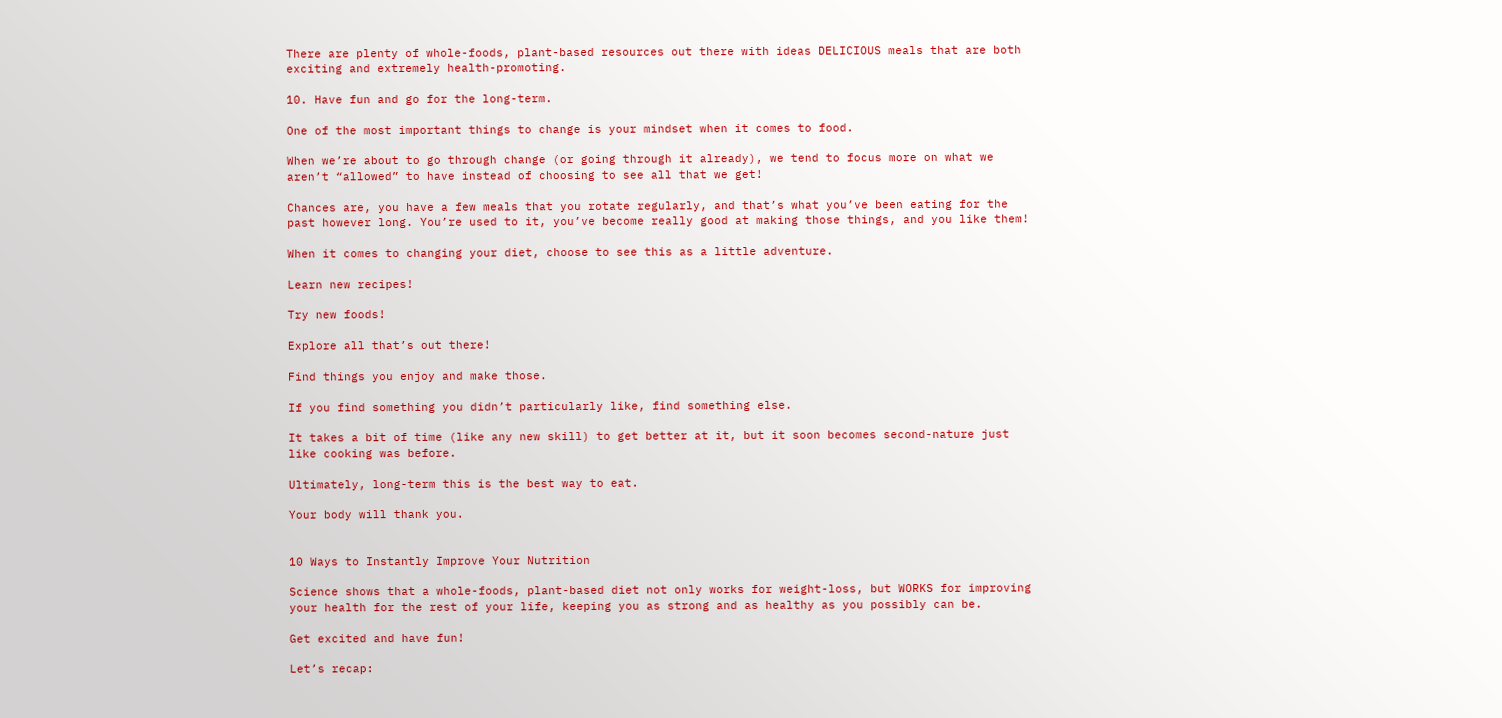There are plenty of whole-foods, plant-based resources out there with ideas DELICIOUS meals that are both exciting and extremely health-promoting.

10. Have fun and go for the long-term.

One of the most important things to change is your mindset when it comes to food.

When we’re about to go through change (or going through it already), we tend to focus more on what we aren’t “allowed” to have instead of choosing to see all that we get!

Chances are, you have a few meals that you rotate regularly, and that’s what you’ve been eating for the past however long. You’re used to it, you’ve become really good at making those things, and you like them!

When it comes to changing your diet, choose to see this as a little adventure.

Learn new recipes!

Try new foods!

Explore all that’s out there!

Find things you enjoy and make those.

If you find something you didn’t particularly like, find something else.

It takes a bit of time (like any new skill) to get better at it, but it soon becomes second-nature just like cooking was before.

Ultimately, long-term this is the best way to eat.

Your body will thank you.


10 Ways to Instantly Improve Your Nutrition

Science shows that a whole-foods, plant-based diet not only works for weight-loss, but WORKS for improving your health for the rest of your life, keeping you as strong and as healthy as you possibly can be.

Get excited and have fun!

Let’s recap: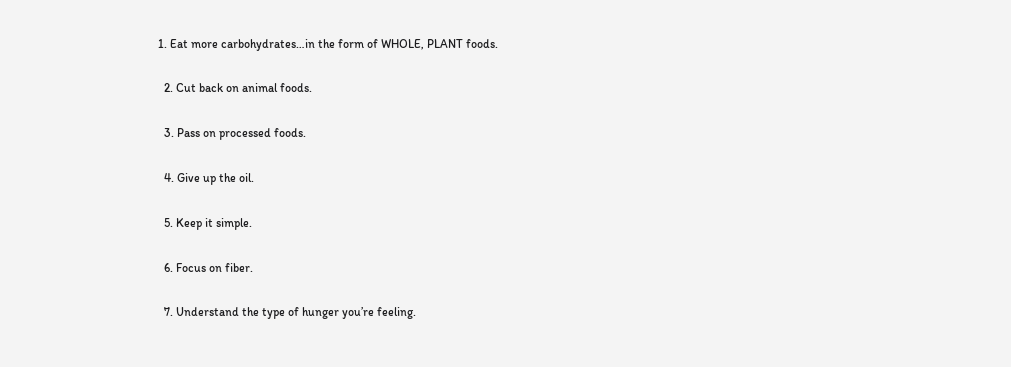1. Eat more carbohydrates…in the form of WHOLE, PLANT foods.

  2. Cut back on animal foods.

  3. Pass on processed foods.

  4. Give up the oil.

  5. Keep it simple.

  6. Focus on fiber.

  7. Understand the type of hunger you’re feeling.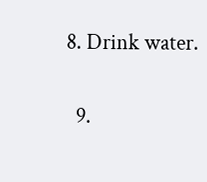8. Drink water.

  9.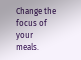Change the focus of your meals.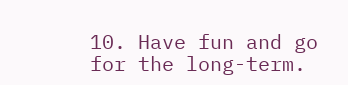10. Have fun and go for the long-term.